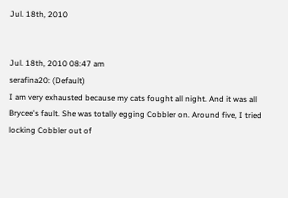Jul. 18th, 2010


Jul. 18th, 2010 08:47 am
serafina20: (Default)
I am very exhausted because my cats fought all night. And it was all Brycee's fault. She was totally egging Cobbler on. Around five, I tried locking Cobbler out of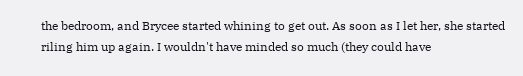the bedroom, and Brycee started whining to get out. As soon as I let her, she started riling him up again. I wouldn't have minded so much (they could have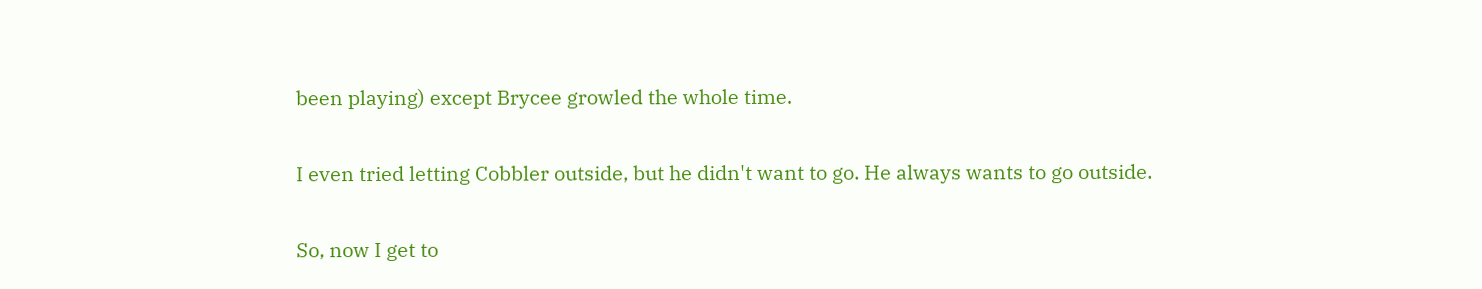been playing) except Brycee growled the whole time.

I even tried letting Cobbler outside, but he didn't want to go. He always wants to go outside.

So, now I get to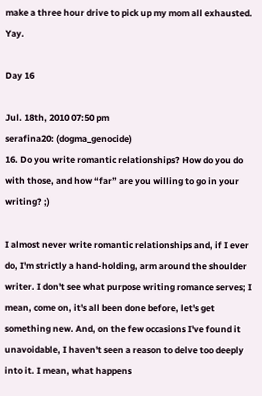make a three hour drive to pick up my mom all exhausted. Yay.

Day 16

Jul. 18th, 2010 07:50 pm
serafina20: (dogma_genocide)
16. Do you write romantic relationships? How do you do with those, and how “far” are you willing to go in your writing? ;)

I almost never write romantic relationships and, if I ever do, I'm strictly a hand-holding, arm around the shoulder writer. I don't see what purpose writing romance serves; I mean, come on, it's all been done before, let's get something new. And, on the few occasions I've found it unavoidable, I haven't seen a reason to delve too deeply into it. I mean, what happens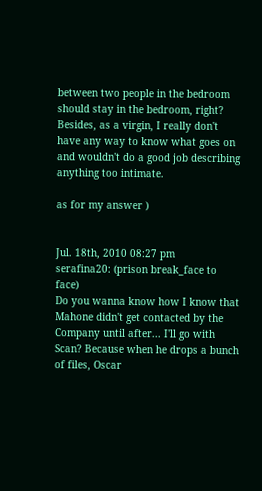between two people in the bedroom should stay in the bedroom, right? Besides, as a virgin, I really don't have any way to know what goes on and wouldn't do a good job describing anything too intimate.

as for my answer )


Jul. 18th, 2010 08:27 pm
serafina20: (prison break_face to face)
Do you wanna know how I know that Mahone didn't get contacted by the Company until after... I'll go with Scan? Because when he drops a bunch of files, Oscar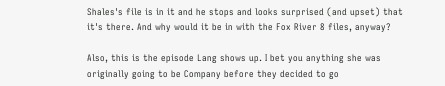Shales's file is in it and he stops and looks surprised (and upset) that it's there. And why would it be in with the Fox River 8 files, anyway?

Also, this is the episode Lang shows up. I bet you anything she was originally going to be Company before they decided to go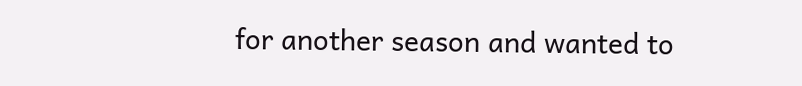for another season and wanted to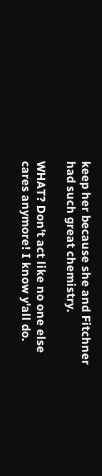keep her because she and Fitchner had such great chemistry.

WHAT? Don't act like no one else cares anymore! I know y'all do.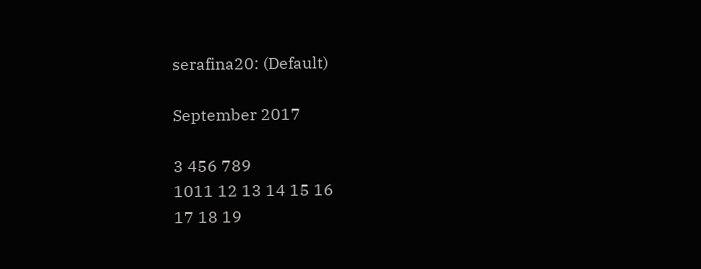serafina20: (Default)

September 2017

3 456 789
1011 12 13 14 15 16
17 18 19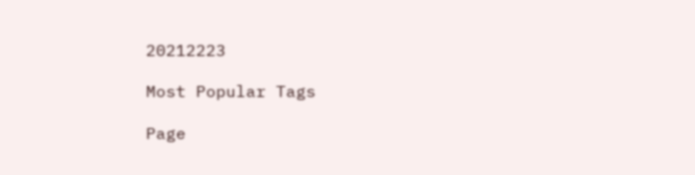20212223

Most Popular Tags

Page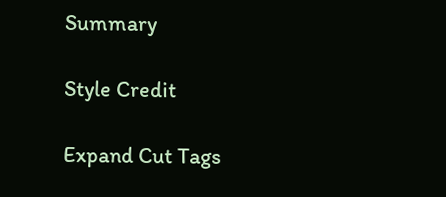Summary

Style Credit

Expand Cut Tags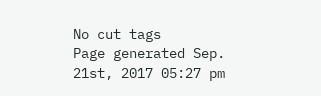No cut tags
Page generated Sep. 21st, 2017 05:27 pm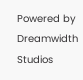Powered by Dreamwidth Studios